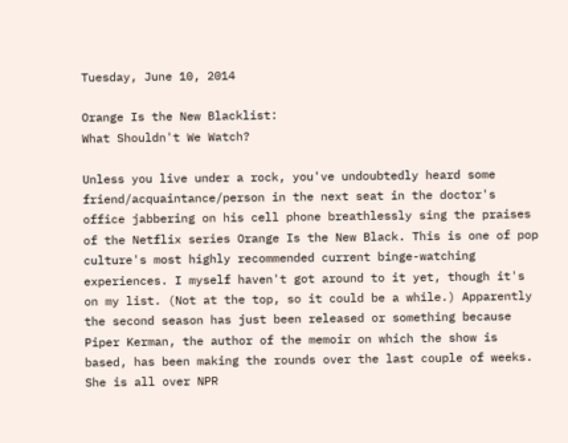Tuesday, June 10, 2014

Orange Is the New Blacklist:
What Shouldn't We Watch?

Unless you live under a rock, you've undoubtedly heard some friend/acquaintance/person in the next seat in the doctor's office jabbering on his cell phone breathlessly sing the praises of the Netflix series Orange Is the New Black. This is one of pop culture's most highly recommended current binge-watching experiences. I myself haven't got around to it yet, though it's on my list. (Not at the top, so it could be a while.) Apparently the second season has just been released or something because Piper Kerman, the author of the memoir on which the show is based, has been making the rounds over the last couple of weeks. She is all over NPR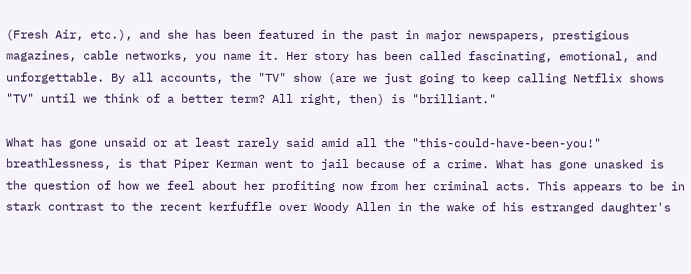(Fresh Air, etc.), and she has been featured in the past in major newspapers, prestigious magazines, cable networks, you name it. Her story has been called fascinating, emotional, and unforgettable. By all accounts, the "TV" show (are we just going to keep calling Netflix shows "TV" until we think of a better term? All right, then) is "brilliant."

What has gone unsaid or at least rarely said amid all the "this-could-have-been-you!" breathlessness, is that Piper Kerman went to jail because of a crime. What has gone unasked is the question of how we feel about her profiting now from her criminal acts. This appears to be in stark contrast to the recent kerfuffle over Woody Allen in the wake of his estranged daughter's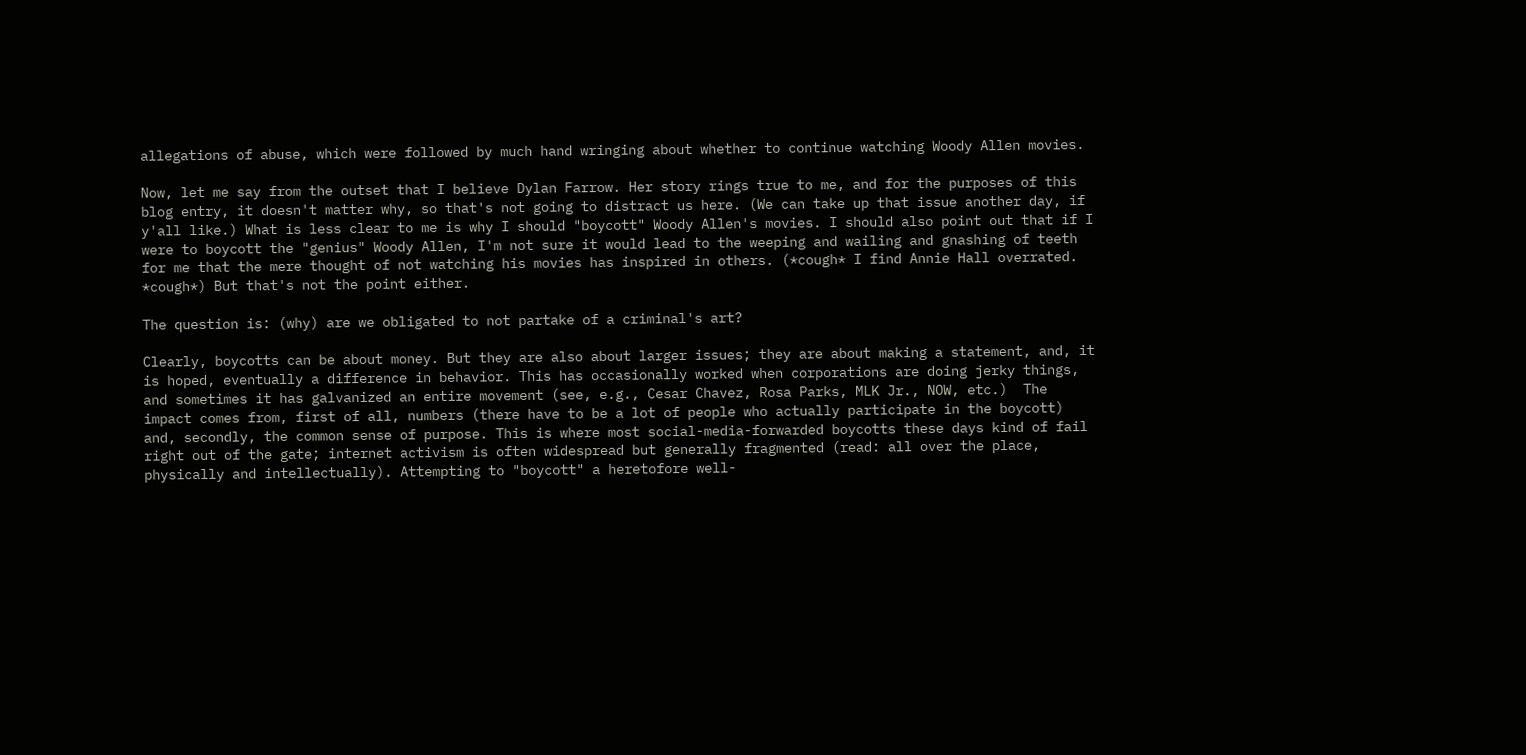allegations of abuse, which were followed by much hand wringing about whether to continue watching Woody Allen movies.

Now, let me say from the outset that I believe Dylan Farrow. Her story rings true to me, and for the purposes of this blog entry, it doesn't matter why, so that's not going to distract us here. (We can take up that issue another day, if y'all like.) What is less clear to me is why I should "boycott" Woody Allen's movies. I should also point out that if I were to boycott the "genius" Woody Allen, I'm not sure it would lead to the weeping and wailing and gnashing of teeth for me that the mere thought of not watching his movies has inspired in others. (*cough* I find Annie Hall overrated. *cough*) But that's not the point either.

The question is: (why) are we obligated to not partake of a criminal's art?

Clearly, boycotts can be about money. But they are also about larger issues; they are about making a statement, and, it is hoped, eventually a difference in behavior. This has occasionally worked when corporations are doing jerky things, and sometimes it has galvanized an entire movement (see, e.g., Cesar Chavez, Rosa Parks, MLK Jr., NOW, etc.)  The impact comes from, first of all, numbers (there have to be a lot of people who actually participate in the boycott) and, secondly, the common sense of purpose. This is where most social-media-forwarded boycotts these days kind of fail right out of the gate; internet activism is often widespread but generally fragmented (read: all over the place, physically and intellectually). Attempting to "boycott" a heretofore well-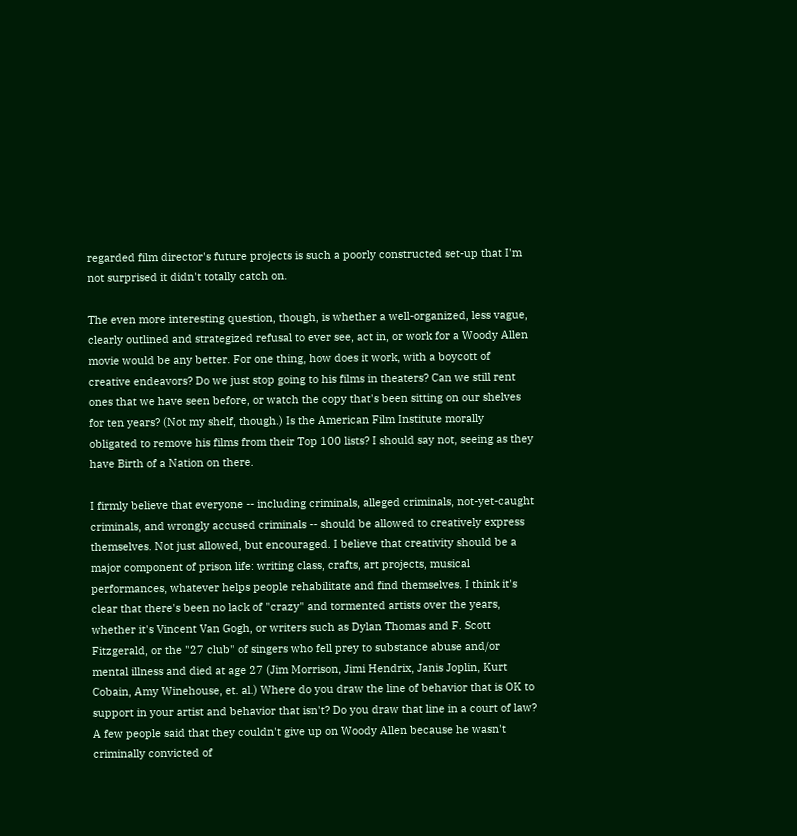regarded film director's future projects is such a poorly constructed set-up that I'm not surprised it didn't totally catch on.

The even more interesting question, though, is whether a well-organized, less vague, clearly outlined and strategized refusal to ever see, act in, or work for a Woody Allen movie would be any better. For one thing, how does it work, with a boycott of creative endeavors? Do we just stop going to his films in theaters? Can we still rent ones that we have seen before, or watch the copy that's been sitting on our shelves for ten years? (Not my shelf, though.) Is the American Film Institute morally obligated to remove his films from their Top 100 lists? I should say not, seeing as they have Birth of a Nation on there.

I firmly believe that everyone -- including criminals, alleged criminals, not-yet-caught criminals, and wrongly accused criminals -- should be allowed to creatively express themselves. Not just allowed, but encouraged. I believe that creativity should be a major component of prison life: writing class, crafts, art projects, musical performances, whatever helps people rehabilitate and find themselves. I think it's clear that there's been no lack of "crazy" and tormented artists over the years, whether it's Vincent Van Gogh, or writers such as Dylan Thomas and F. Scott Fitzgerald, or the "27 club" of singers who fell prey to substance abuse and/or mental illness and died at age 27 (Jim Morrison, Jimi Hendrix, Janis Joplin, Kurt Cobain, Amy Winehouse, et. al.) Where do you draw the line of behavior that is OK to support in your artist and behavior that isn't? Do you draw that line in a court of law? A few people said that they couldn't give up on Woody Allen because he wasn't criminally convicted of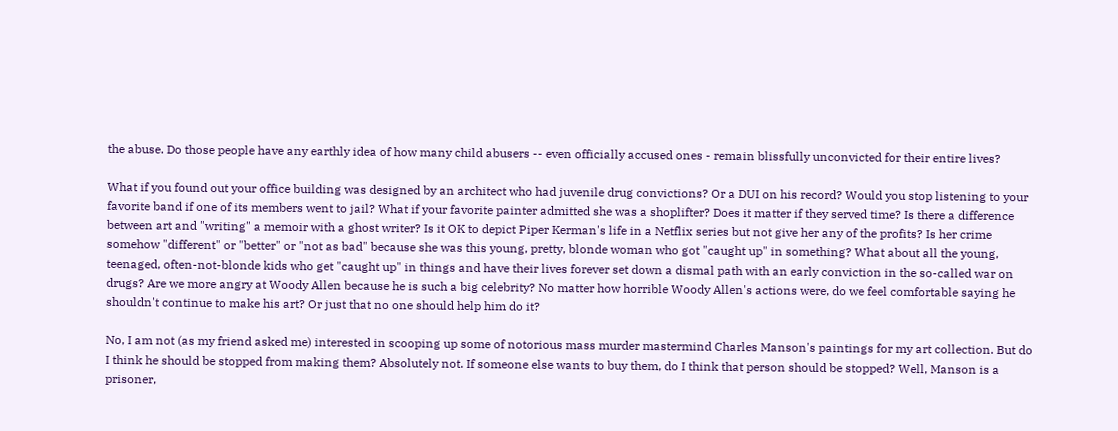the abuse. Do those people have any earthly idea of how many child abusers -- even officially accused ones - remain blissfully unconvicted for their entire lives?

What if you found out your office building was designed by an architect who had juvenile drug convictions? Or a DUI on his record? Would you stop listening to your favorite band if one of its members went to jail? What if your favorite painter admitted she was a shoplifter? Does it matter if they served time? Is there a difference between art and "writing" a memoir with a ghost writer? Is it OK to depict Piper Kerman's life in a Netflix series but not give her any of the profits? Is her crime somehow "different" or "better" or "not as bad" because she was this young, pretty, blonde woman who got "caught up" in something? What about all the young, teenaged, often-not-blonde kids who get "caught up" in things and have their lives forever set down a dismal path with an early conviction in the so-called war on drugs? Are we more angry at Woody Allen because he is such a big celebrity? No matter how horrible Woody Allen's actions were, do we feel comfortable saying he shouldn't continue to make his art? Or just that no one should help him do it?

No, I am not (as my friend asked me) interested in scooping up some of notorious mass murder mastermind Charles Manson's paintings for my art collection. But do I think he should be stopped from making them? Absolutely not. If someone else wants to buy them, do I think that person should be stopped? Well, Manson is a prisoner,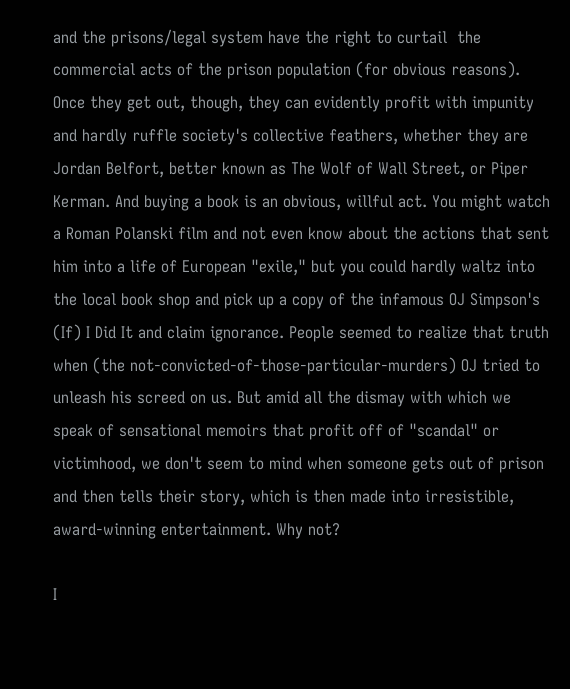and the prisons/legal system have the right to curtail  the commercial acts of the prison population (for obvious reasons).  Once they get out, though, they can evidently profit with impunity and hardly ruffle society's collective feathers, whether they are Jordan Belfort, better known as The Wolf of Wall Street, or Piper Kerman. And buying a book is an obvious, willful act. You might watch a Roman Polanski film and not even know about the actions that sent him into a life of European "exile," but you could hardly waltz into the local book shop and pick up a copy of the infamous OJ Simpson's (If) I Did It and claim ignorance. People seemed to realize that truth when (the not-convicted-of-those-particular-murders) OJ tried to unleash his screed on us. But amid all the dismay with which we speak of sensational memoirs that profit off of "scandal" or victimhood, we don't seem to mind when someone gets out of prison and then tells their story, which is then made into irresistible, award-winning entertainment. Why not?

I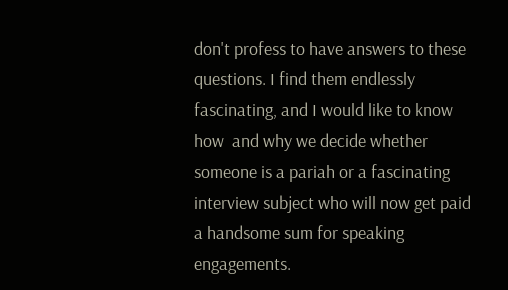don't profess to have answers to these questions. I find them endlessly fascinating, and I would like to know how  and why we decide whether someone is a pariah or a fascinating interview subject who will now get paid a handsome sum for speaking engagements.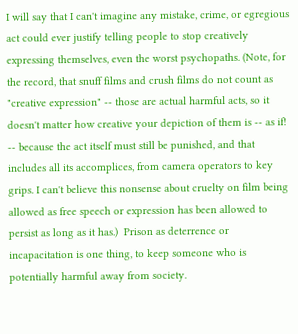I will say that I can't imagine any mistake, crime, or egregious act could ever justify telling people to stop creatively expressing themselves, even the worst psychopaths. (Note, for the record, that snuff films and crush films do not count as "creative expression" -- those are actual harmful acts, so it doesn't matter how creative your depiction of them is -- as if! -- because the act itself must still be punished, and that includes all its accomplices, from camera operators to key grips. I can't believe this nonsense about cruelty on film being allowed as free speech or expression has been allowed to persist as long as it has.)  Prison as deterrence or incapacitation is one thing, to keep someone who is potentially harmful away from society.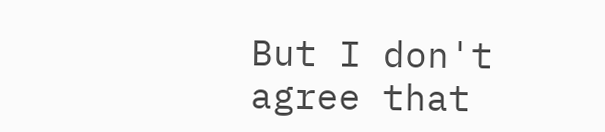But I don't agree that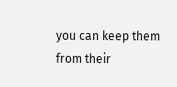you can keep them from their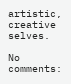artistic, creative selves.

No comments: